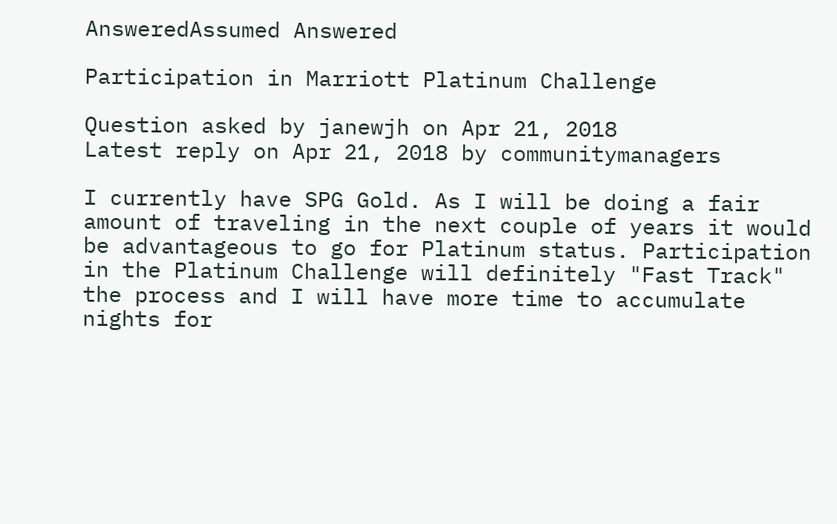AnsweredAssumed Answered

Participation in Marriott Platinum Challenge

Question asked by janewjh on Apr 21, 2018
Latest reply on Apr 21, 2018 by communitymanagers

I currently have SPG Gold. As I will be doing a fair amount of traveling in the next couple of years it would be advantageous to go for Platinum status. Participation in the Platinum Challenge will definitely "Fast Track" the process and I will have more time to accumulate nights for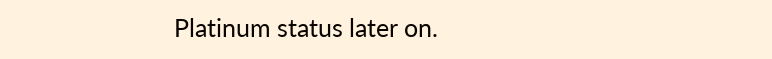Platinum status later on.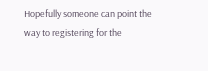Hopefully someone can point the way to registering for the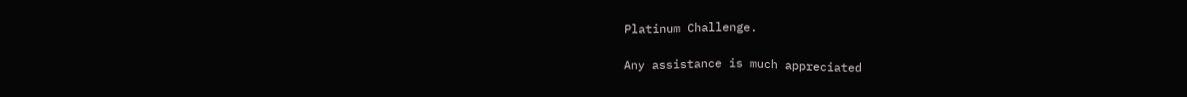Platinum Challenge.

Any assistance is much appreciated